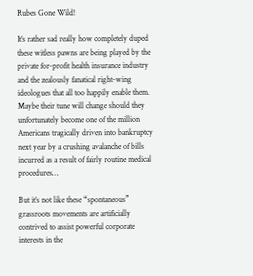Rubes Gone Wild!

It’s rather sad really how completely duped these witless pawns are being played by the private for-profit health insurance industry and the zealously fanatical right-wing ideologues that all too happily enable them. Maybe their tune will change should they unfortunately become one of the million Americans tragically driven into bankruptcy next year by a crushing avalanche of bills incurred as a result of fairly routine medical procedures…

But it’s not like these “spontaneous” grassroots movements are artificially contrived to assist powerful corporate interests in the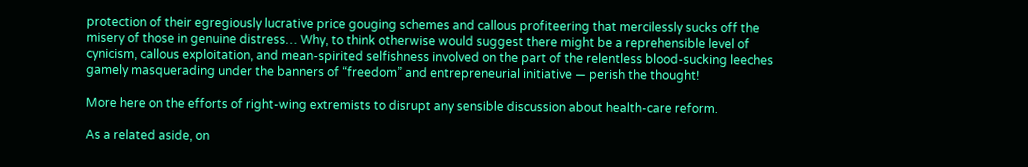protection of their egregiously lucrative price gouging schemes and callous profiteering that mercilessly sucks off the misery of those in genuine distress… Why, to think otherwise would suggest there might be a reprehensible level of cynicism, callous exploitation, and mean-spirited selfishness involved on the part of the relentless blood-sucking leeches gamely masquerading under the banners of “freedom” and entrepreneurial initiative — perish the thought!

More here on the efforts of right-wing extremists to disrupt any sensible discussion about health-care reform.

As a related aside, on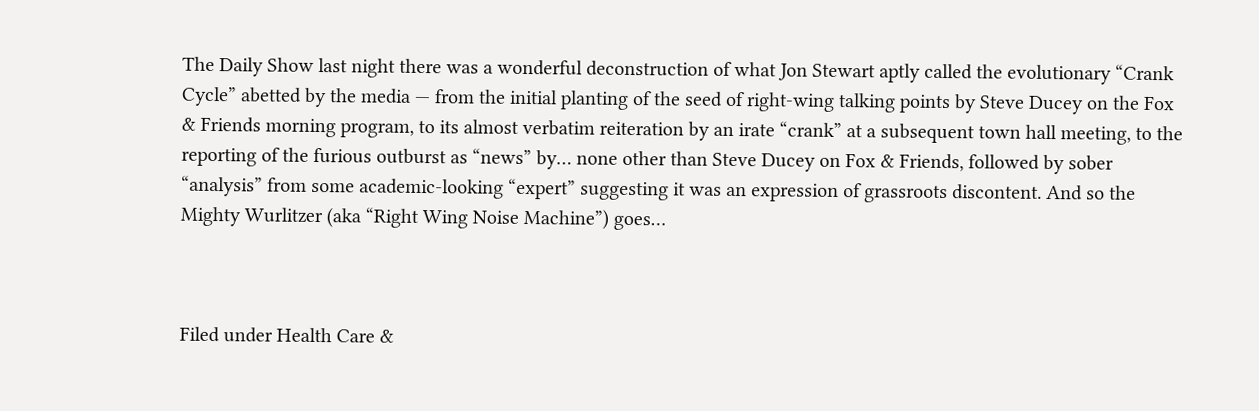The Daily Show last night there was a wonderful deconstruction of what Jon Stewart aptly called the evolutionary “Crank Cycle” abetted by the media — from the initial planting of the seed of right-wing talking points by Steve Ducey on the Fox & Friends morning program, to its almost verbatim reiteration by an irate “crank” at a subsequent town hall meeting, to the reporting of the furious outburst as “news” by… none other than Steve Ducey on Fox & Friends, followed by sober “analysis” from some academic-looking “expert” suggesting it was an expression of grassroots discontent. And so the Mighty Wurlitzer (aka “Right Wing Noise Machine”) goes…



Filed under Health Care &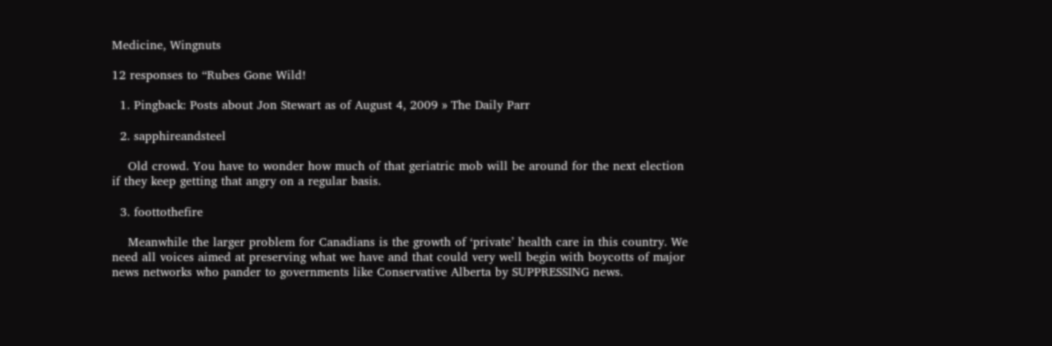Medicine, Wingnuts

12 responses to “Rubes Gone Wild!

  1. Pingback: Posts about Jon Stewart as of August 4, 2009 » The Daily Parr

  2. sapphireandsteel

    Old crowd. You have to wonder how much of that geriatric mob will be around for the next election if they keep getting that angry on a regular basis.

  3. foottothefire

    Meanwhile the larger problem for Canadians is the growth of ‘private’ health care in this country. We need all voices aimed at preserving what we have and that could very well begin with boycotts of major news networks who pander to governments like Conservative Alberta by SUPPRESSING news.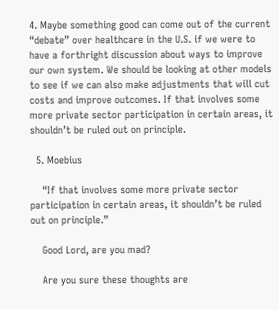4. Maybe something good can come out of the current “debate” over healthcare in the U.S. if we were to have a forthright discussion about ways to improve our own system. We should be looking at other models to see if we can also make adjustments that will cut costs and improve outcomes. If that involves some more private sector participation in certain areas, it shouldn’t be ruled out on principle.

  5. Moebius

    “If that involves some more private sector participation in certain areas, it shouldn’t be ruled out on principle.”

    Good Lord, are you mad?

    Are you sure these thoughts are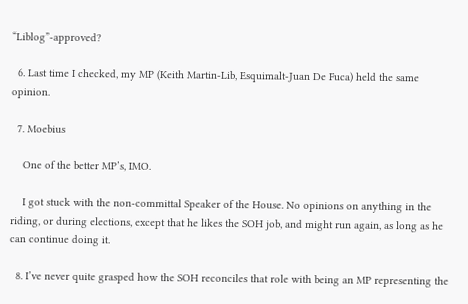“Liblog”-approved?

  6. Last time I checked, my MP (Keith Martin-Lib, Esquimalt-Juan De Fuca) held the same opinion.

  7. Moebius

    One of the better MP’s, IMO.

    I got stuck with the non-committal Speaker of the House. No opinions on anything in the riding, or during elections, except that he likes the SOH job, and might run again, as long as he can continue doing it.

  8. I’ve never quite grasped how the SOH reconciles that role with being an MP representing the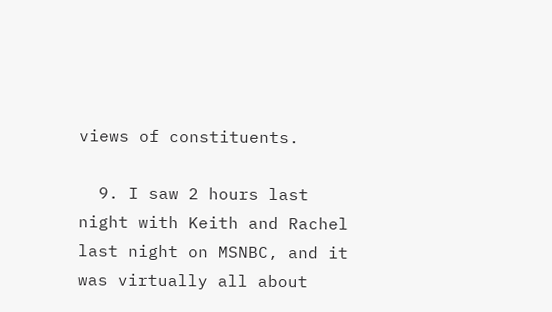views of constituents.

  9. I saw 2 hours last night with Keith and Rachel last night on MSNBC, and it was virtually all about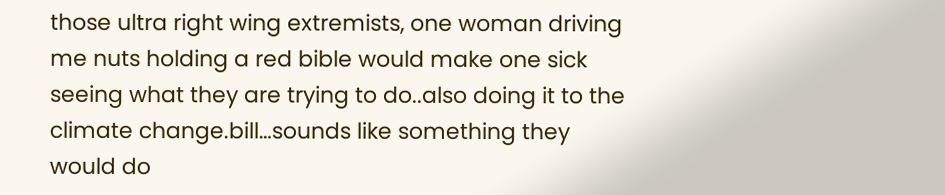those ultra right wing extremists, one woman driving me nuts holding a red bible would make one sick seeing what they are trying to do..also doing it to the climate change.bill…sounds like something they would do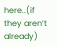here..(if they aren’t already)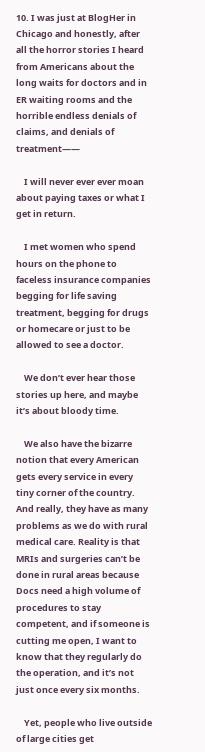10. I was just at BlogHer in Chicago and honestly, after all the horror stories I heard from Americans about the long waits for doctors and in ER waiting rooms and the horrible endless denials of claims, and denials of treatment——

    I will never ever ever moan about paying taxes or what I get in return.

    I met women who spend hours on the phone to faceless insurance companies begging for life saving treatment, begging for drugs or homecare or just to be allowed to see a doctor.

    We don’t ever hear those stories up here, and maybe it’s about bloody time.

    We also have the bizarre notion that every American gets every service in every tiny corner of the country. And really, they have as many problems as we do with rural medical care. Reality is that MRIs and surgeries can’t be done in rural areas because Docs need a high volume of procedures to stay competent, and if someone is cutting me open, I want to know that they regularly do the operation, and it’s not just once every six months.

    Yet, people who live outside of large cities get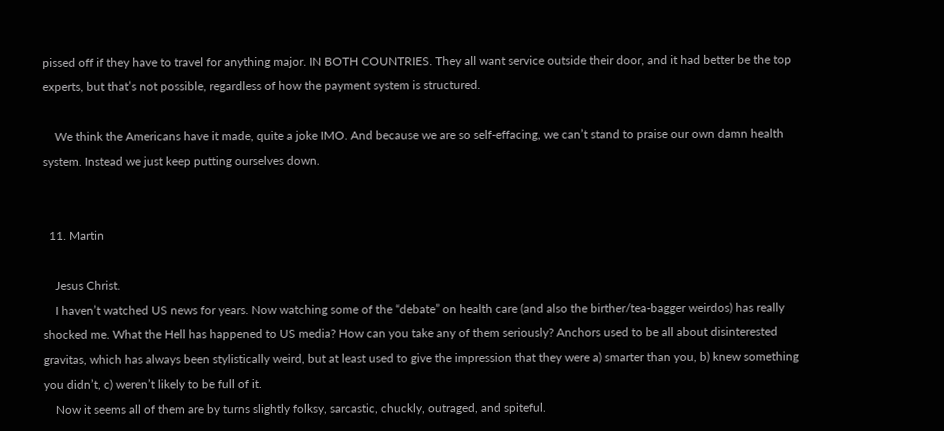pissed off if they have to travel for anything major. IN BOTH COUNTRIES. They all want service outside their door, and it had better be the top experts, but that’s not possible, regardless of how the payment system is structured.

    We think the Americans have it made, quite a joke IMO. And because we are so self-effacing, we can’t stand to praise our own damn health system. Instead we just keep putting ourselves down.


  11. Martin

    Jesus Christ.
    I haven’t watched US news for years. Now watching some of the “debate” on health care (and also the birther/tea-bagger weirdos) has really shocked me. What the Hell has happened to US media? How can you take any of them seriously? Anchors used to be all about disinterested gravitas, which has always been stylistically weird, but at least used to give the impression that they were a) smarter than you, b) knew something you didn’t, c) weren’t likely to be full of it.
    Now it seems all of them are by turns slightly folksy, sarcastic, chuckly, outraged, and spiteful.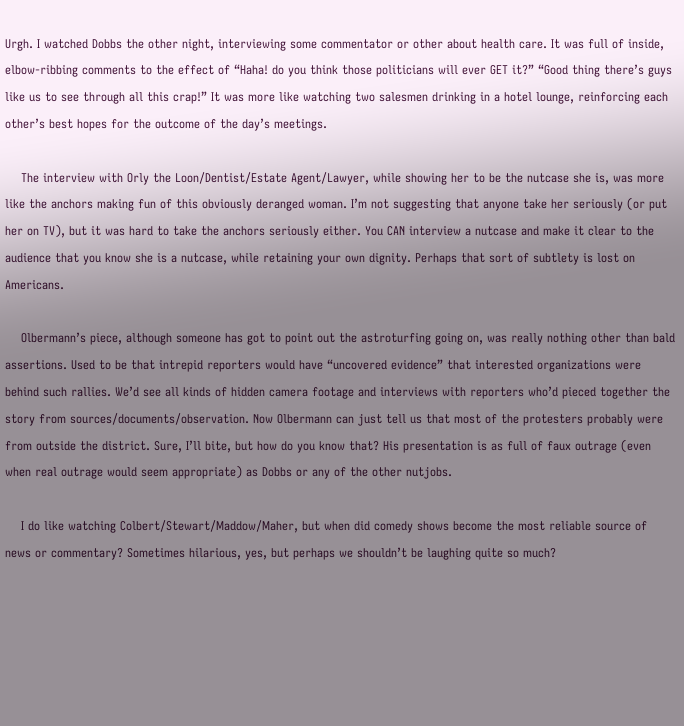Urgh. I watched Dobbs the other night, interviewing some commentator or other about health care. It was full of inside, elbow-ribbing comments to the effect of “Haha! do you think those politicians will ever GET it?” “Good thing there’s guys like us to see through all this crap!” It was more like watching two salesmen drinking in a hotel lounge, reinforcing each other’s best hopes for the outcome of the day’s meetings.

    The interview with Orly the Loon/Dentist/Estate Agent/Lawyer, while showing her to be the nutcase she is, was more like the anchors making fun of this obviously deranged woman. I’m not suggesting that anyone take her seriously (or put her on TV), but it was hard to take the anchors seriously either. You CAN interview a nutcase and make it clear to the audience that you know she is a nutcase, while retaining your own dignity. Perhaps that sort of subtlety is lost on Americans.

    Olbermann’s piece, although someone has got to point out the astroturfing going on, was really nothing other than bald assertions. Used to be that intrepid reporters would have “uncovered evidence” that interested organizations were behind such rallies. We’d see all kinds of hidden camera footage and interviews with reporters who’d pieced together the story from sources/documents/observation. Now Olbermann can just tell us that most of the protesters probably were from outside the district. Sure, I’ll bite, but how do you know that? His presentation is as full of faux outrage (even when real outrage would seem appropriate) as Dobbs or any of the other nutjobs.

    I do like watching Colbert/Stewart/Maddow/Maher, but when did comedy shows become the most reliable source of news or commentary? Sometimes hilarious, yes, but perhaps we shouldn’t be laughing quite so much?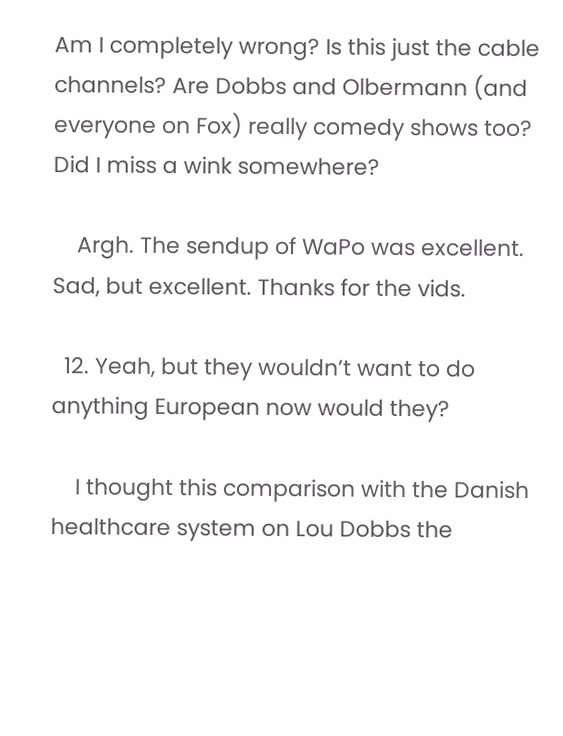Am I completely wrong? Is this just the cable channels? Are Dobbs and Olbermann (and everyone on Fox) really comedy shows too? Did I miss a wink somewhere?

    Argh. The sendup of WaPo was excellent. Sad, but excellent. Thanks for the vids.

  12. Yeah, but they wouldn’t want to do anything European now would they?

    I thought this comparison with the Danish healthcare system on Lou Dobbs the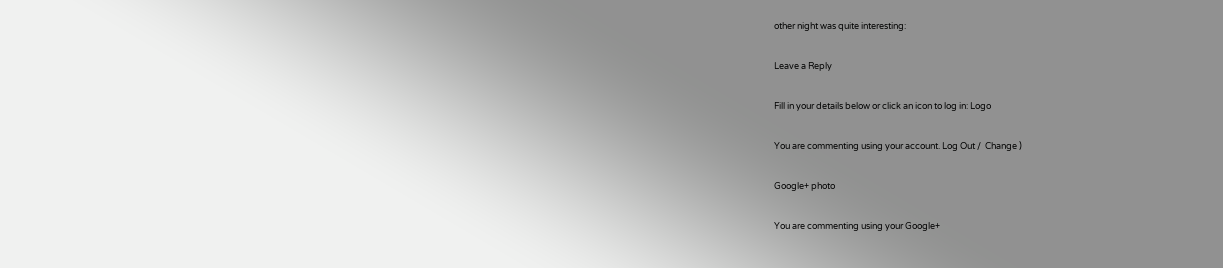other night was quite interesting:

Leave a Reply

Fill in your details below or click an icon to log in: Logo

You are commenting using your account. Log Out /  Change )

Google+ photo

You are commenting using your Google+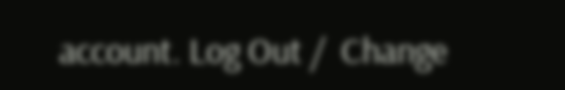account. Log Out /  Change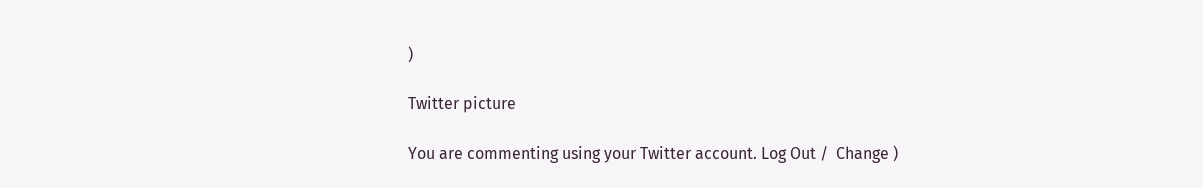)

Twitter picture

You are commenting using your Twitter account. Log Out /  Change )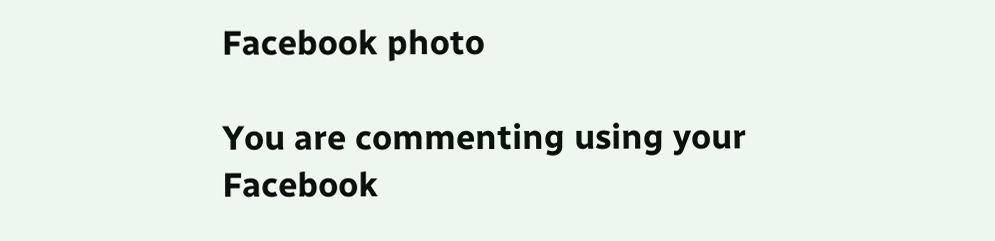Facebook photo

You are commenting using your Facebook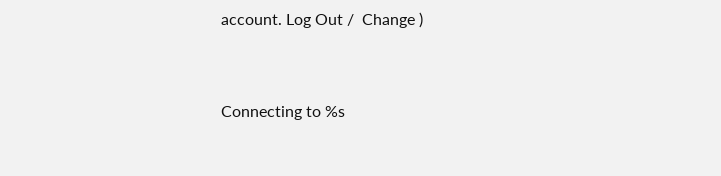account. Log Out /  Change )


Connecting to %s